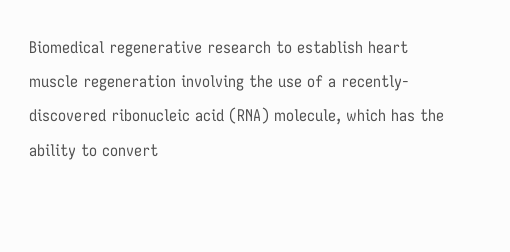Biomedical regenerative research to establish heart muscle regeneration involving the use of a recently-discovered ribonucleic acid (RNA) molecule, which has the ability to convert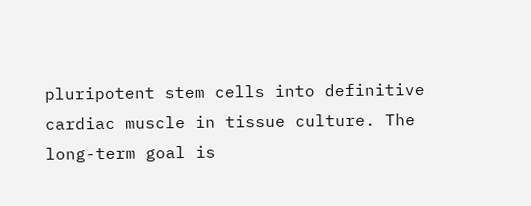pluripotent stem cells into definitive cardiac muscle in tissue culture. The long-term goal is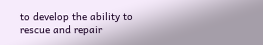to develop the ability to rescue and repair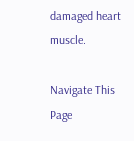damaged heart muscle.

Navigate This Page